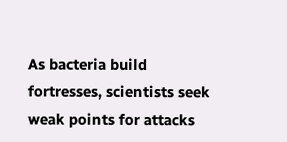As bacteria build fortresses, scientists seek weak points for attacks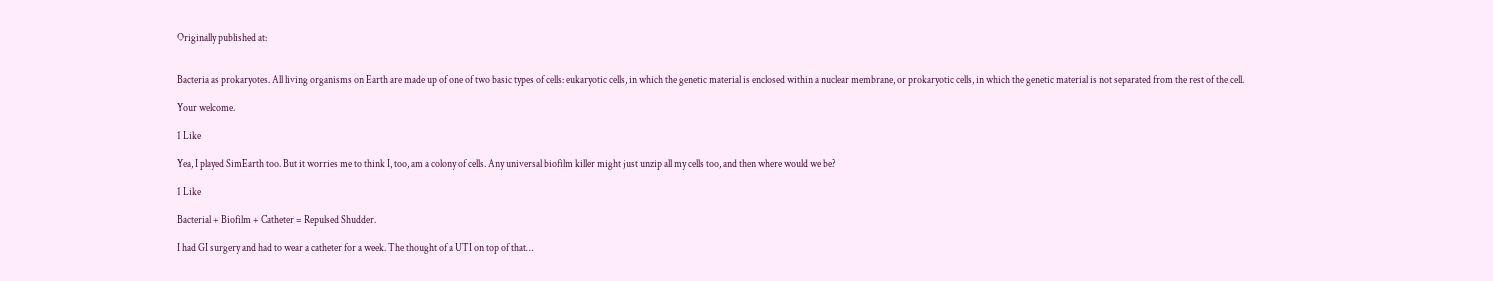Originally published at:


Bacteria as prokaryotes. All living organisms on Earth are made up of one of two basic types of cells: eukaryotic cells, in which the genetic material is enclosed within a nuclear membrane, or prokaryotic cells, in which the genetic material is not separated from the rest of the cell.

Your welcome.

1 Like

Yea, I played SimEarth too. But it worries me to think I, too, am a colony of cells. Any universal biofilm killer might just unzip all my cells too, and then where would we be?

1 Like

Bacterial + Biofilm + Catheter = Repulsed Shudder.

I had GI surgery and had to wear a catheter for a week. The thought of a UTI on top of that…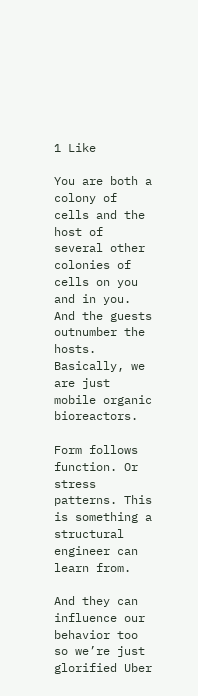1 Like

You are both a colony of cells and the host of several other colonies of cells on you and in you.
And the guests outnumber the hosts.
Basically, we are just mobile organic bioreactors.

Form follows function. Or stress patterns. This is something a structural engineer can learn from.

And they can influence our behavior too so we’re just glorified Uber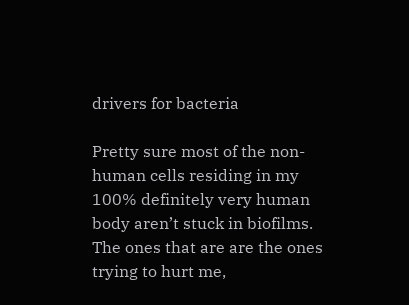drivers for bacteria

Pretty sure most of the non-human cells residing in my 100% definitely very human body aren’t stuck in biofilms. The ones that are are the ones trying to hurt me,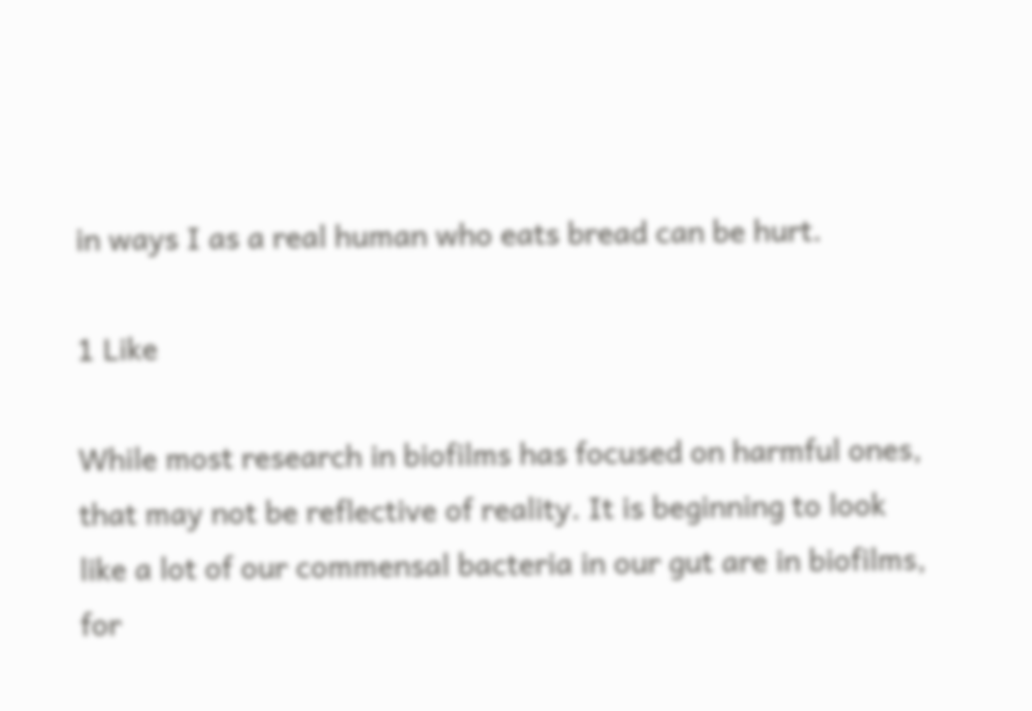in ways I as a real human who eats bread can be hurt.

1 Like

While most research in biofilms has focused on harmful ones, that may not be reflective of reality. It is beginning to look like a lot of our commensal bacteria in our gut are in biofilms, for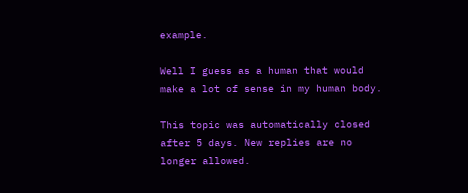example.

Well I guess as a human that would make a lot of sense in my human body.

This topic was automatically closed after 5 days. New replies are no longer allowed.